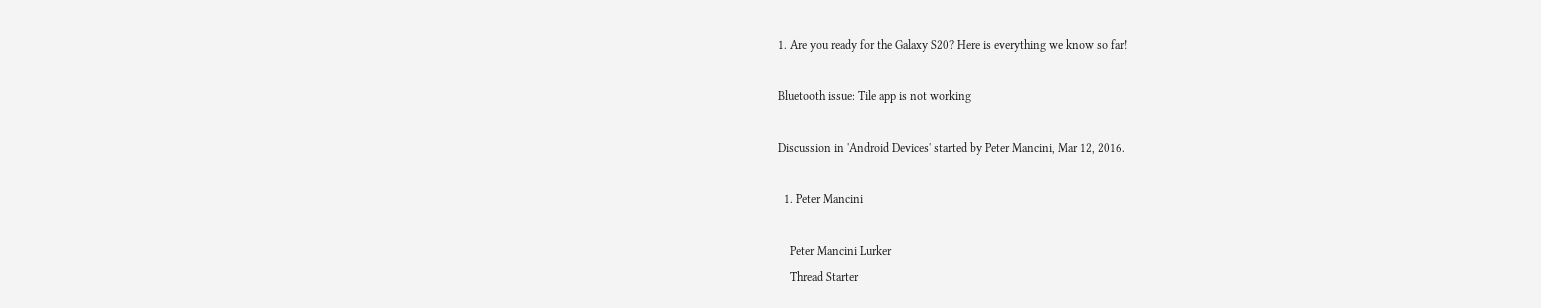1. Are you ready for the Galaxy S20? Here is everything we know so far!

Bluetooth issue: Tile app is not working

Discussion in 'Android Devices' started by Peter Mancini, Mar 12, 2016.

  1. Peter Mancini

    Peter Mancini Lurker
    Thread Starter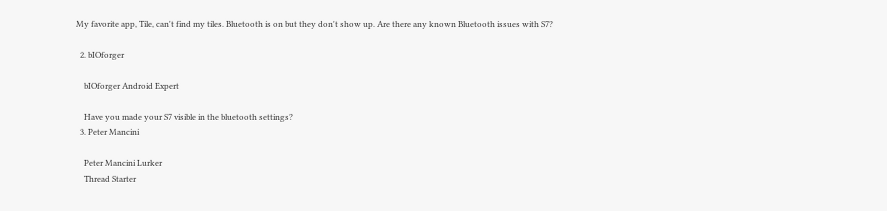My favorite app, Tile, can't find my tiles. Bluetooth is on but they don't show up. Are there any known Bluetooth issues with S7?

  2. bIOforger

    bIOforger Android Expert

    Have you made your S7 visible in the bluetooth settings?
  3. Peter Mancini

    Peter Mancini Lurker
    Thread Starter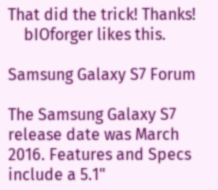That did the trick! Thanks!
    bIOforger likes this.

Samsung Galaxy S7 Forum

The Samsung Galaxy S7 release date was March 2016. Features and Specs include a 5.1"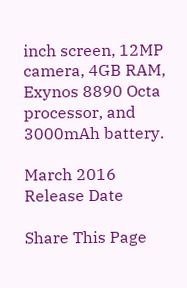inch screen, 12MP camera, 4GB RAM, Exynos 8890 Octa processor, and 3000mAh battery.

March 2016
Release Date

Share This Page